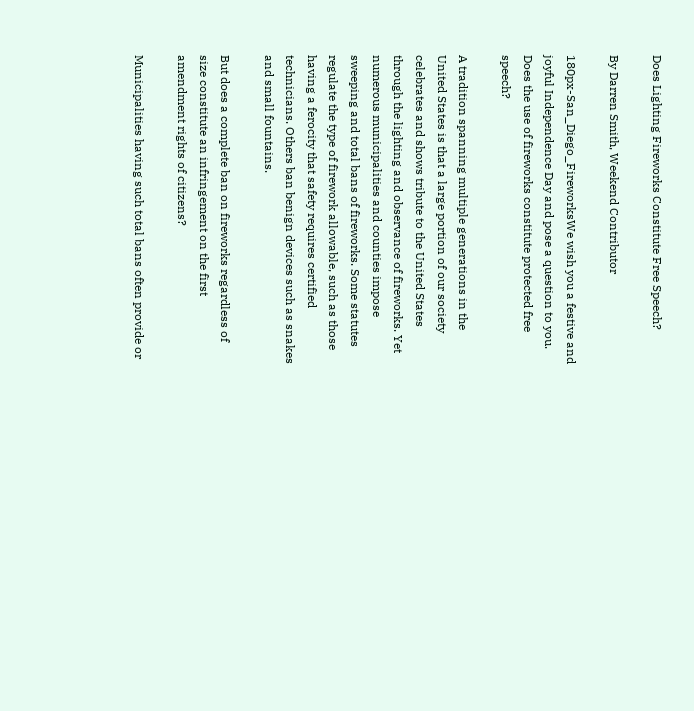Does Lighting Fireworks Constitute Free Speech?

By Darren Smith, Weekend Contributor

180px-San_Diego_FireworksWe wish you a festive and joyful Independence Day and pose a question to you. Does the use of fireworks constitute protected free speech?

A tradition spanning multiple generations in the United States is that a large portion of our society celebrates and shows tribute to the United States through the lighting and observance of fireworks. Yet numerous municipalities and counties impose sweeping and total bans of fireworks. Some statutes regulate the type of firework allowable, such as those having a ferocity that safety requires certified technicians. Others ban benign devices such as snakes and small fountains.

But does a complete ban on fireworks regardless of size constitute an infringement on the first amendment rights of citizens?

Municipalities having such total bans often provide or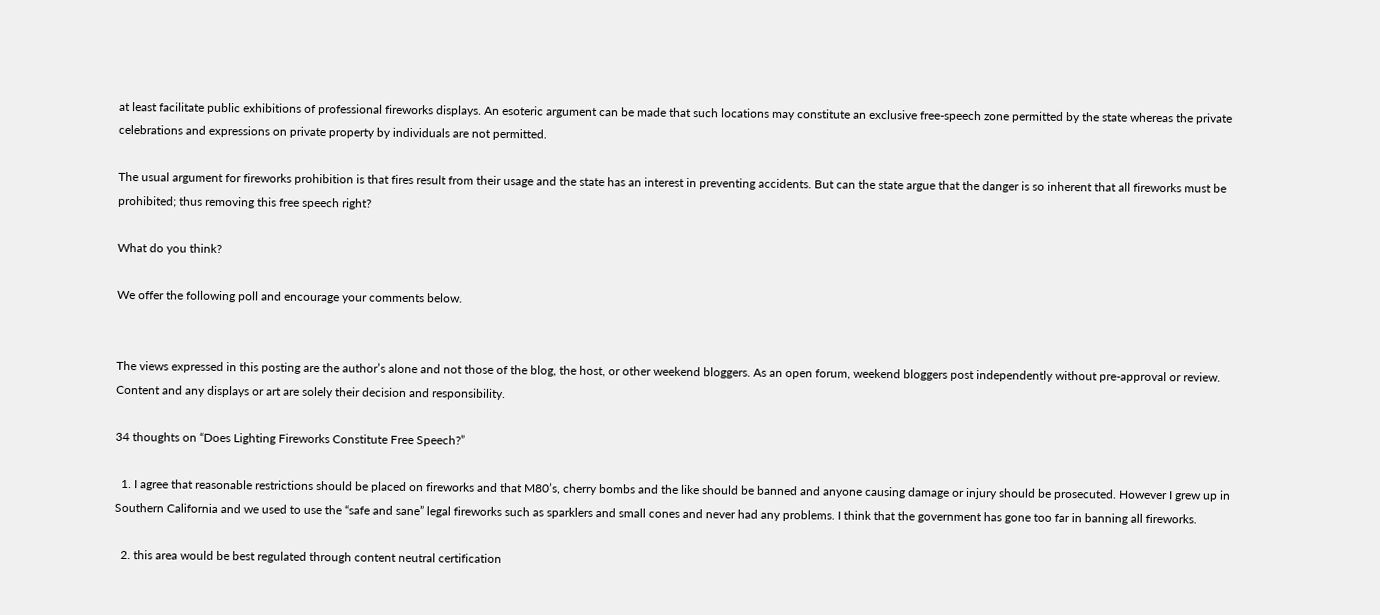at least facilitate public exhibitions of professional fireworks displays. An esoteric argument can be made that such locations may constitute an exclusive free-speech zone permitted by the state whereas the private celebrations and expressions on private property by individuals are not permitted.

The usual argument for fireworks prohibition is that fires result from their usage and the state has an interest in preventing accidents. But can the state argue that the danger is so inherent that all fireworks must be prohibited; thus removing this free speech right?

What do you think?

We offer the following poll and encourage your comments below.


The views expressed in this posting are the author’s alone and not those of the blog, the host, or other weekend bloggers. As an open forum, weekend bloggers post independently without pre-approval or review. Content and any displays or art are solely their decision and responsibility.

34 thoughts on “Does Lighting Fireworks Constitute Free Speech?”

  1. I agree that reasonable restrictions should be placed on fireworks and that M80’s, cherry bombs and the like should be banned and anyone causing damage or injury should be prosecuted. However I grew up in Southern California and we used to use the “safe and sane” legal fireworks such as sparklers and small cones and never had any problems. I think that the government has gone too far in banning all fireworks.

  2. this area would be best regulated through content neutral certification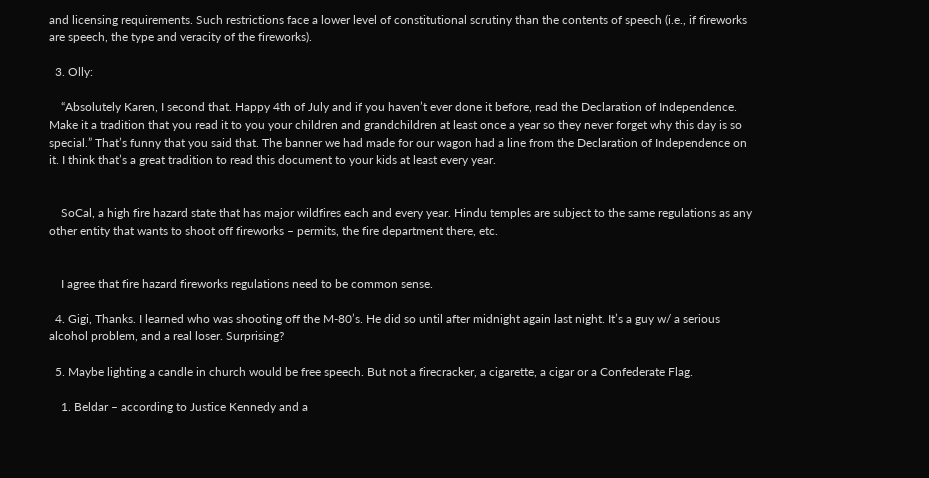and licensing requirements. Such restrictions face a lower level of constitutional scrutiny than the contents of speech (i.e., if fireworks are speech, the type and veracity of the fireworks).

  3. Olly:

    “Absolutely Karen, I second that. Happy 4th of July and if you haven’t ever done it before, read the Declaration of Independence. Make it a tradition that you read it to you your children and grandchildren at least once a year so they never forget why this day is so special.” That’s funny that you said that. The banner we had made for our wagon had a line from the Declaration of Independence on it. I think that’s a great tradition to read this document to your kids at least every year.


    SoCal, a high fire hazard state that has major wildfires each and every year. Hindu temples are subject to the same regulations as any other entity that wants to shoot off fireworks – permits, the fire department there, etc.


    I agree that fire hazard fireworks regulations need to be common sense.

  4. Gigi, Thanks. I learned who was shooting off the M-80’s. He did so until after midnight again last night. It’s a guy w/ a serious alcohol problem, and a real loser. Surprising?

  5. Maybe lighting a candle in church would be free speech. But not a firecracker, a cigarette, a cigar or a Confederate Flag.

    1. Beldar – according to Justice Kennedy and a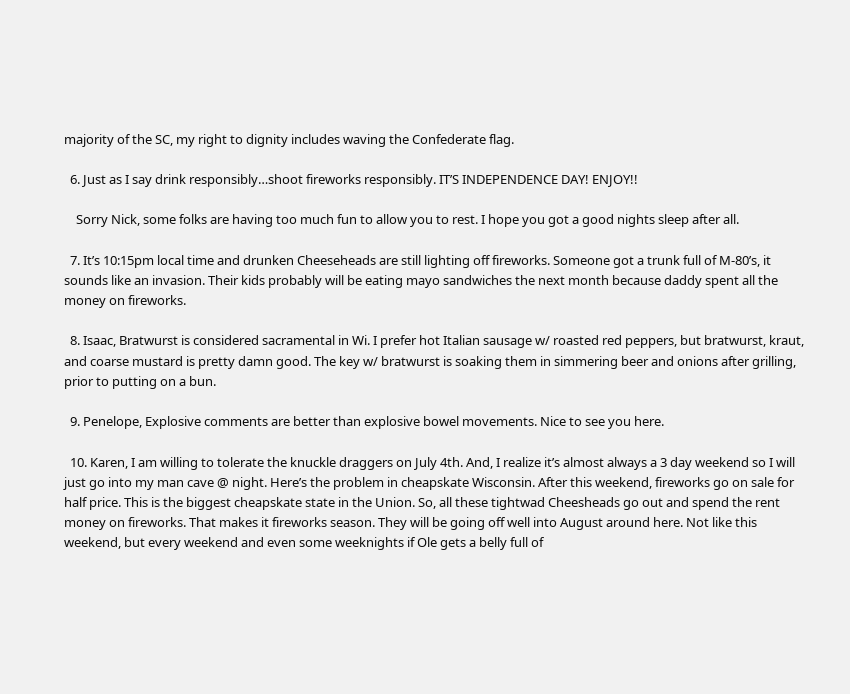majority of the SC, my right to dignity includes waving the Confederate flag.

  6. Just as I say drink responsibly…shoot fireworks responsibly. IT’S INDEPENDENCE DAY! ENJOY!!

    Sorry Nick, some folks are having too much fun to allow you to rest. I hope you got a good nights sleep after all.

  7. It’s 10:15pm local time and drunken Cheeseheads are still lighting off fireworks. Someone got a trunk full of M-80’s, it sounds like an invasion. Their kids probably will be eating mayo sandwiches the next month because daddy spent all the money on fireworks.

  8. Isaac, Bratwurst is considered sacramental in Wi. I prefer hot Italian sausage w/ roasted red peppers, but bratwurst, kraut, and coarse mustard is pretty damn good. The key w/ bratwurst is soaking them in simmering beer and onions after grilling, prior to putting on a bun.

  9. Penelope, Explosive comments are better than explosive bowel movements. Nice to see you here.

  10. Karen, I am willing to tolerate the knuckle draggers on July 4th. And, I realize it’s almost always a 3 day weekend so I will just go into my man cave @ night. Here’s the problem in cheapskate Wisconsin. After this weekend, fireworks go on sale for half price. This is the biggest cheapskate state in the Union. So, all these tightwad Cheesheads go out and spend the rent money on fireworks. That makes it fireworks season. They will be going off well into August around here. Not like this weekend, but every weekend and even some weeknights if Ole gets a belly full of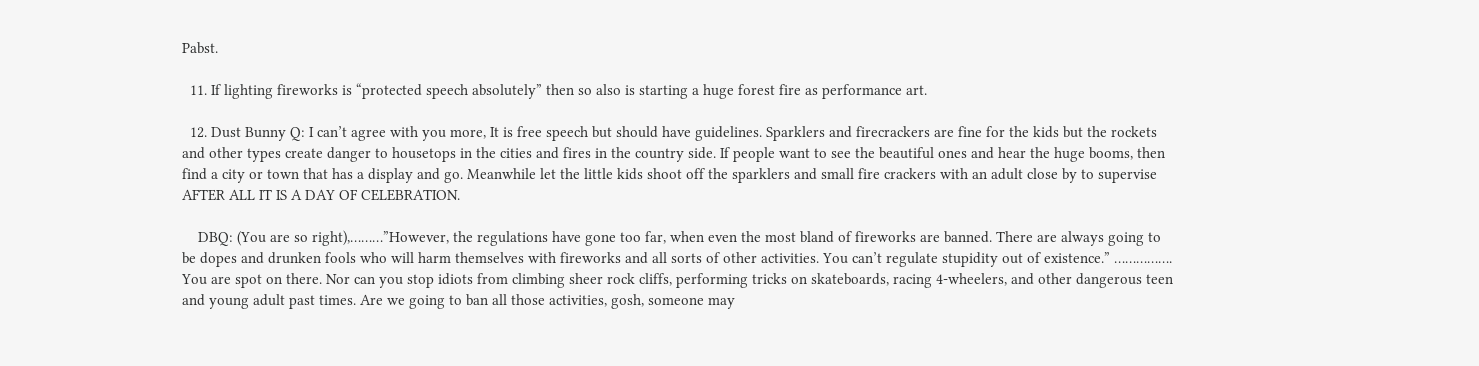Pabst.

  11. If lighting fireworks is “protected speech absolutely” then so also is starting a huge forest fire as performance art.

  12. Dust Bunny Q: I can’t agree with you more, It is free speech but should have guidelines. Sparklers and firecrackers are fine for the kids but the rockets and other types create danger to housetops in the cities and fires in the country side. If people want to see the beautiful ones and hear the huge booms, then find a city or town that has a display and go. Meanwhile let the little kids shoot off the sparklers and small fire crackers with an adult close by to supervise AFTER ALL IT IS A DAY OF CELEBRATION.

    DBQ: (You are so right),………”However, the regulations have gone too far, when even the most bland of fireworks are banned. There are always going to be dopes and drunken fools who will harm themselves with fireworks and all sorts of other activities. You can’t regulate stupidity out of existence.” ……………. You are spot on there. Nor can you stop idiots from climbing sheer rock cliffs, performing tricks on skateboards, racing 4-wheelers, and other dangerous teen and young adult past times. Are we going to ban all those activities, gosh, someone may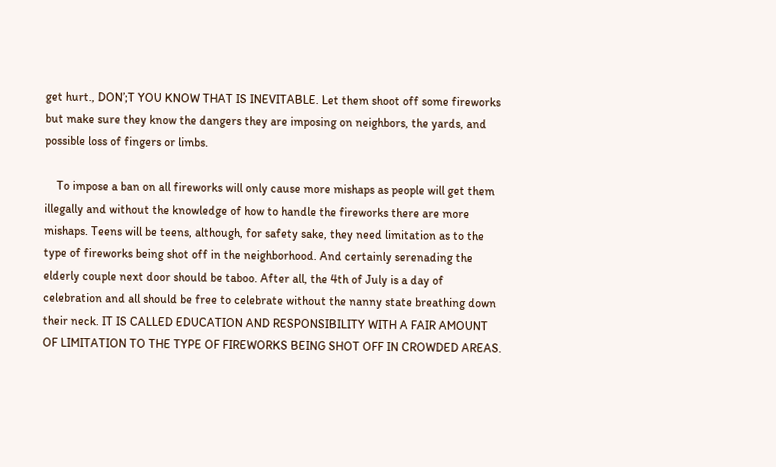get hurt., DON’;T YOU KNOW THAT IS INEVITABLE. Let them shoot off some fireworks but make sure they know the dangers they are imposing on neighbors, the yards, and possible loss of fingers or limbs.

    To impose a ban on all fireworks will only cause more mishaps as people will get them illegally and without the knowledge of how to handle the fireworks there are more mishaps. Teens will be teens, although, for safety sake, they need limitation as to the type of fireworks being shot off in the neighborhood. And certainly serenading the elderly couple next door should be taboo. After all, the 4th of July is a day of celebration and all should be free to celebrate without the nanny state breathing down their neck. IT IS CALLED EDUCATION AND RESPONSIBILITY WITH A FAIR AMOUNT OF LIMITATION TO THE TYPE OF FIREWORKS BEING SHOT OFF IN CROWDED AREAS.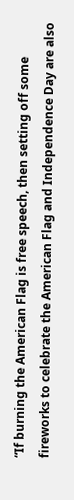“If burning the American Flag is free speech, then setting off some fireworks to celebrate the American Flag and Independence Day are also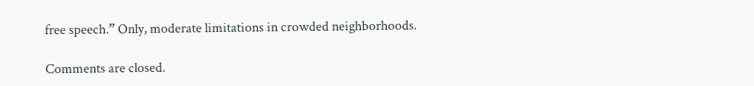free speech.” Only, moderate limitations in crowded neighborhoods.

Comments are closed.